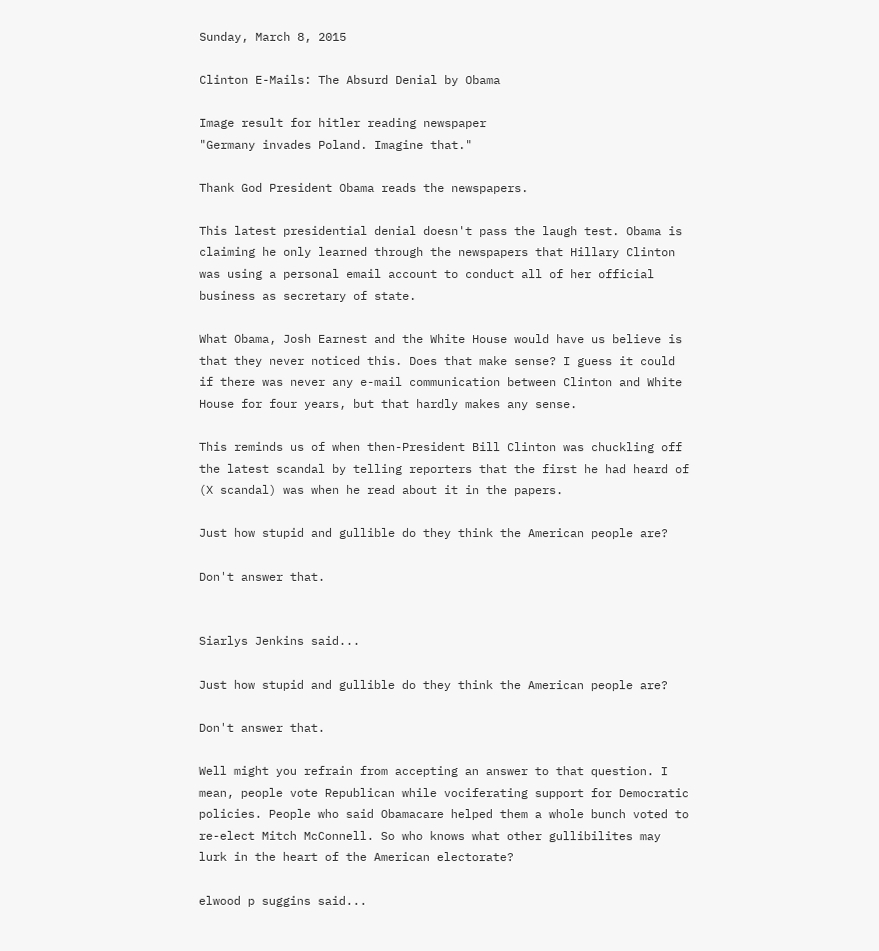Sunday, March 8, 2015

Clinton E-Mails: The Absurd Denial by Obama

Image result for hitler reading newspaper
"Germany invades Poland. Imagine that."

Thank God President Obama reads the newspapers.

This latest presidential denial doesn't pass the laugh test. Obama is claiming he only learned through the newspapers that Hillary Clinton was using a personal email account to conduct all of her official business as secretary of state.

What Obama, Josh Earnest and the White House would have us believe is that they never noticed this. Does that make sense? I guess it could if there was never any e-mail communication between Clinton and White House for four years, but that hardly makes any sense.

This reminds us of when then-President Bill Clinton was chuckling off the latest scandal by telling reporters that the first he had heard of (X scandal) was when he read about it in the papers.

Just how stupid and gullible do they think the American people are?

Don't answer that.


Siarlys Jenkins said...

Just how stupid and gullible do they think the American people are?

Don't answer that.

Well might you refrain from accepting an answer to that question. I mean, people vote Republican while vociferating support for Democratic policies. People who said Obamacare helped them a whole bunch voted to re-elect Mitch McConnell. So who knows what other gullibilites may lurk in the heart of the American electorate?

elwood p suggins said...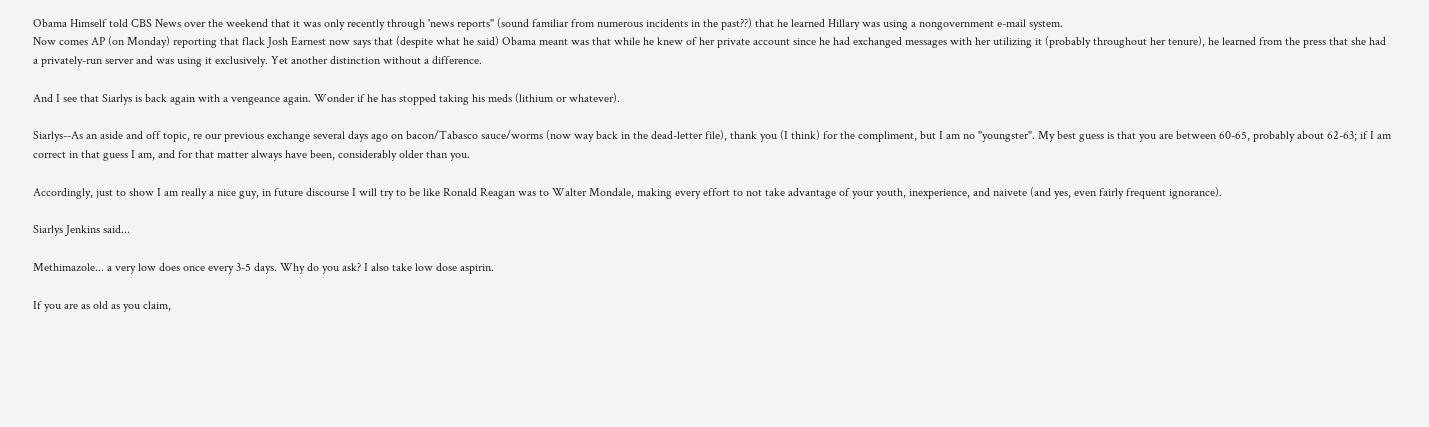Obama Himself told CBS News over the weekend that it was only recently through 'news reports" (sound familiar from numerous incidents in the past??) that he learned Hillary was using a nongovernment e-mail system.
Now comes AP (on Monday) reporting that flack Josh Earnest now says that (despite what he said) Obama meant was that while he knew of her private account since he had exchanged messages with her utilizing it (probably throughout her tenure), he learned from the press that she had a privately-run server and was using it exclusively. Yet another distinction without a difference.

And I see that Siarlys is back again with a vengeance again. Wonder if he has stopped taking his meds (lithium or whatever).

Siarlys--As an aside and off topic, re our previous exchange several days ago on bacon/Tabasco sauce/worms (now way back in the dead-letter file), thank you (I think) for the compliment, but I am no "youngster". My best guess is that you are between 60-65, probably about 62-63; if I am correct in that guess I am, and for that matter always have been, considerably older than you.

Accordingly, just to show I am really a nice guy, in future discourse I will try to be like Ronald Reagan was to Walter Mondale, making every effort to not take advantage of your youth, inexperience, and naivete (and yes, even fairly frequent ignorance).

Siarlys Jenkins said...

Methimazole... a very low does once every 3-5 days. Why do you ask? I also take low dose aspirin.

If you are as old as you claim,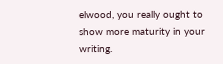elwood, you really ought to show more maturity in your writing.